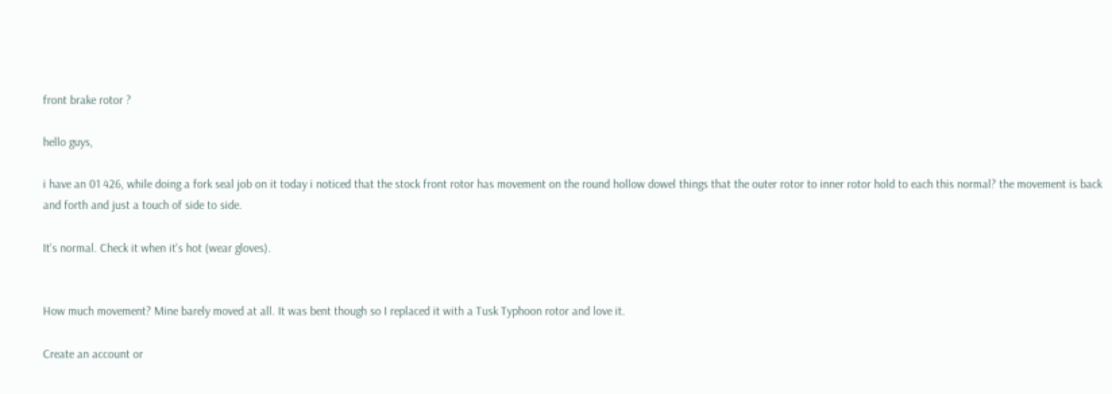front brake rotor ?

hello guys,

i have an 01 426, while doing a fork seal job on it today i noticed that the stock front rotor has movement on the round hollow dowel things that the outer rotor to inner rotor hold to each this normal? the movement is back and forth and just a touch of side to side.

It's normal. Check it when it's hot (wear gloves).


How much movement? Mine barely moved at all. It was bent though so I replaced it with a Tusk Typhoon rotor and love it.

Create an account or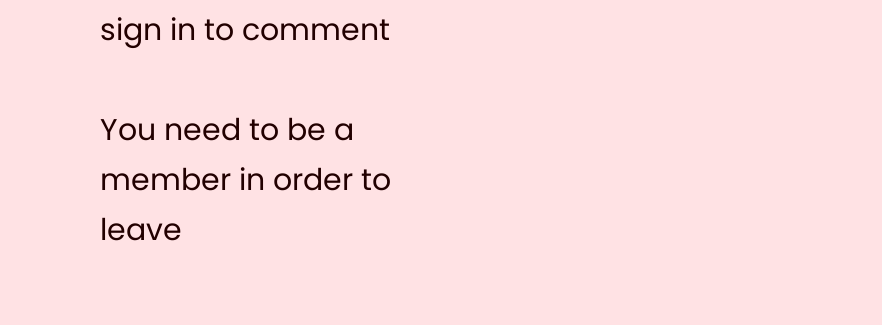sign in to comment

You need to be a member in order to leave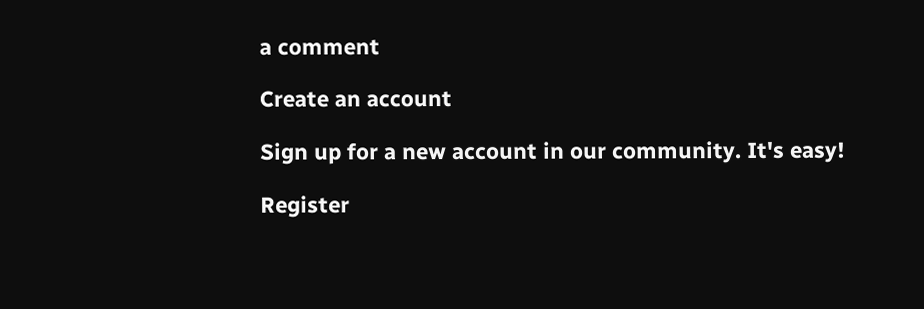a comment

Create an account

Sign up for a new account in our community. It's easy!

Register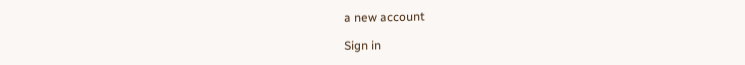a new account

Sign in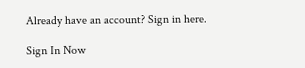Already have an account? Sign in here.

Sign In Now